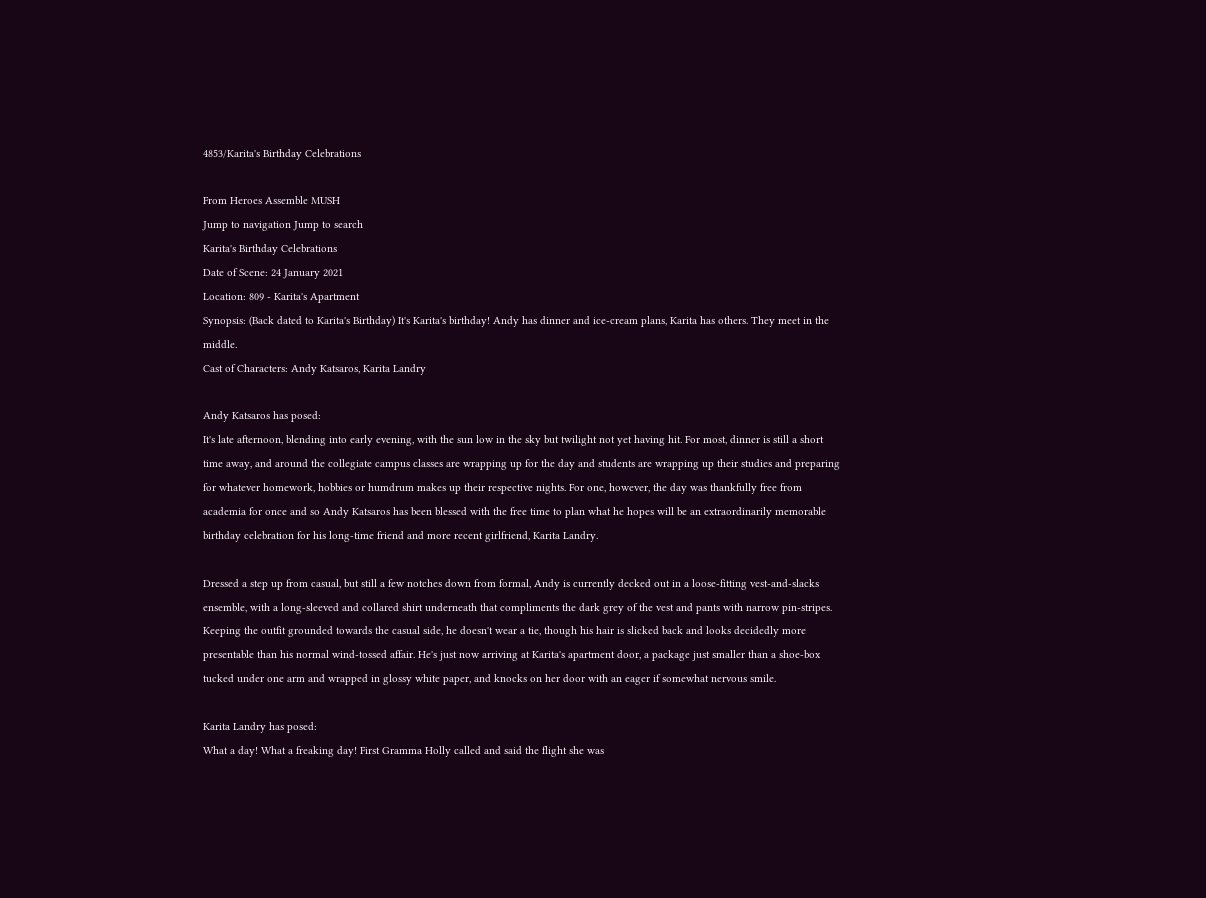4853/Karita's Birthday Celebrations

From Heroes Assemble MUSH
Jump to navigation Jump to search
Karita's Birthday Celebrations
Date of Scene: 24 January 2021
Location: 809 - Karita's Apartment
Synopsis: (Back dated to Karita's Birthday) It's Karita's birthday! Andy has dinner and ice-cream plans, Karita has others. They meet in the middle.
Cast of Characters: Andy Katsaros, Karita Landry

Andy Katsaros has posed:
It's late afternoon, blending into early evening, with the sun low in the sky but twilight not yet having hit. For most, dinner is still a short time away, and around the collegiate campus classes are wrapping up for the day and students are wrapping up their studies and preparing for whatever homework, hobbies or humdrum makes up their respective nights. For one, however, the day was thankfully free from academia for once and so Andy Katsaros has been blessed with the free time to plan what he hopes will be an extraordinarily memorable birthday celebration for his long-time friend and more recent girlfriend, Karita Landry.

Dressed a step up from casual, but still a few notches down from formal, Andy is currently decked out in a loose-fitting vest-and-slacks ensemble, with a long-sleeved and collared shirt underneath that compliments the dark grey of the vest and pants with narrow pin-stripes. Keeping the outfit grounded towards the casual side, he doesn't wear a tie, though his hair is slicked back and looks decidedly more presentable than his normal wind-tossed affair. He's just now arriving at Karita's apartment door, a package just smaller than a shoe-box tucked under one arm and wrapped in glossy white paper, and knocks on her door with an eager if somewhat nervous smile.

Karita Landry has posed:
What a day! What a freaking day! First Gramma Holly called and said the flight she was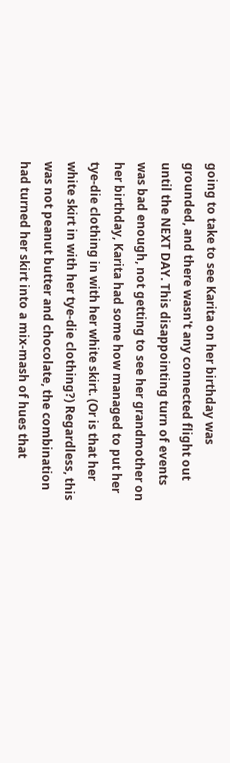going to take to see Karita on her birthday was grounded, and there wasn't any connected flight out until the NEXT DAY. This disappointing turn of events was bad enough, not getting to see her grandmother on her birthday, Karita had some how managed to put her tye-die clothing in with her white skirt. (Or is that her white skirt in with her tye-die clothing?) Regardless, this was not peanut butter and chocolate, the combination had turned her skirt into a mix-mash of hues that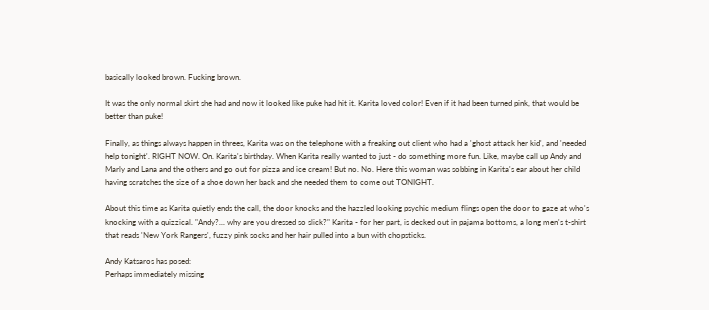basically looked brown. Fucking brown.

It was the only normal skirt she had and now it looked like puke had hit it. Karita loved color! Even if it had been turned pink, that would be better than puke!

Finally, as things always happen in threes, Karita was on the telephone with a freaking out client who had a 'ghost attack her kid', and 'needed help tonight'. RIGHT NOW. On. Karita's birthday. When Karita really wanted to just - do something more fun. Like, maybe call up Andy and Marly and Lana and the others and go out for pizza and ice cream! But no. No. Here this woman was sobbing in Karita's ear about her child having scratches the size of a shoe down her back and she needed them to come out TONIGHT.

About this time as Karita quietly ends the call, the door knocks and the hazzled looking psychic medium flings open the door to gaze at who's knocking with a quizzical. "Andy?... why are you dressed so slick?" Karita - for her part, is decked out in pajama bottoms, a long men's t-shirt that reads 'New York Rangers', fuzzy pink socks and her hair pulled into a bun with chopsticks.

Andy Katsaros has posed:
Perhaps immediately missing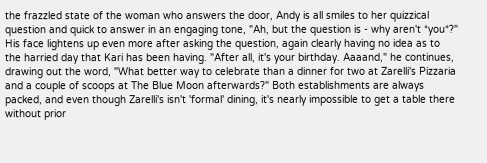the frazzled state of the woman who answers the door, Andy is all smiles to her quizzical question and quick to answer in an engaging tone, "Ah, but the question is - why aren't *you*?" His face lightens up even more after asking the question, again clearly having no idea as to the harried day that Kari has been having. "After all, it's your birthday. Aaaand," he continues, drawing out the word, "What better way to celebrate than a dinner for two at Zarelli's Pizzaria and a couple of scoops at The Blue Moon afterwards?" Both establishments are always packed, and even though Zarelli's isn't 'formal' dining, it's nearly impossible to get a table there without prior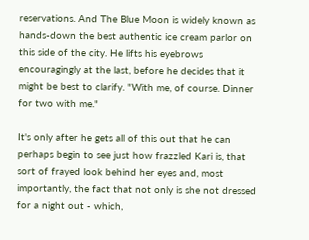reservations. And The Blue Moon is widely known as hands-down the best authentic ice cream parlor on this side of the city. He lifts his eyebrows encouragingly at the last, before he decides that it might be best to clarify. "With me, of course. Dinner for two with me."

It's only after he gets all of this out that he can perhaps begin to see just how frazzled Kari is, that sort of frayed look behind her eyes and, most importantly, the fact that not only is she not dressed for a night out - which,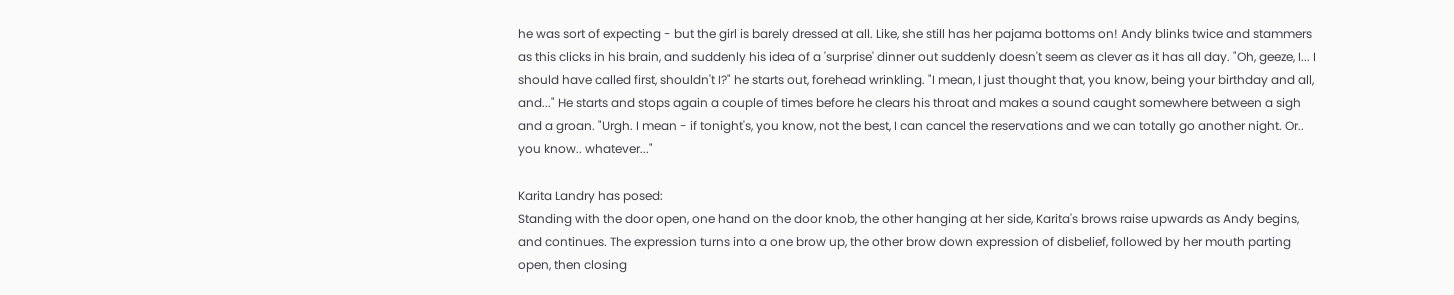he was sort of expecting - but the girl is barely dressed at all. Like, she still has her pajama bottoms on! Andy blinks twice and stammers as this clicks in his brain, and suddenly his idea of a 'surprise' dinner out suddenly doesn't seem as clever as it has all day. "Oh, geeze, I... I should have called first, shouldn't I?" he starts out, forehead wrinkling. "I mean, I just thought that, you know, being your birthday and all, and..." He starts and stops again a couple of times before he clears his throat and makes a sound caught somewhere between a sigh and a groan. "Urgh. I mean - if tonight's, you know, not the best, I can cancel the reservations and we can totally go another night. Or.. you know.. whatever..."

Karita Landry has posed:
Standing with the door open, one hand on the door knob, the other hanging at her side, Karita's brows raise upwards as Andy begins, and continues. The expression turns into a one brow up, the other brow down expression of disbelief, followed by her mouth parting open, then closing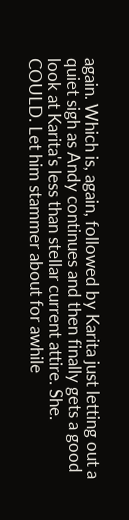again. Which is, again, followed by Karita just letting out a quiet sigh as Andy continues and then finally gets a good look at Karita's less than stellar current attire. She. COULD. Let him stammer about for awhile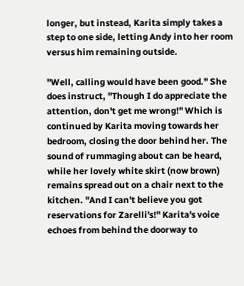longer, but instead, Karita simply takes a step to one side, letting Andy into her room versus him remaining outside.

"Well, calling would have been good." She does instruct, "Though I do appreciate the attention, don't get me wrong!" Which is continued by Karita moving towards her bedroom, closing the door behind her. The sound of rummaging about can be heard, while her lovely white skirt (now brown) remains spread out on a chair next to the kitchen. "And I can't believe you got reservations for Zarelli's!" Karita's voice echoes from behind the doorway to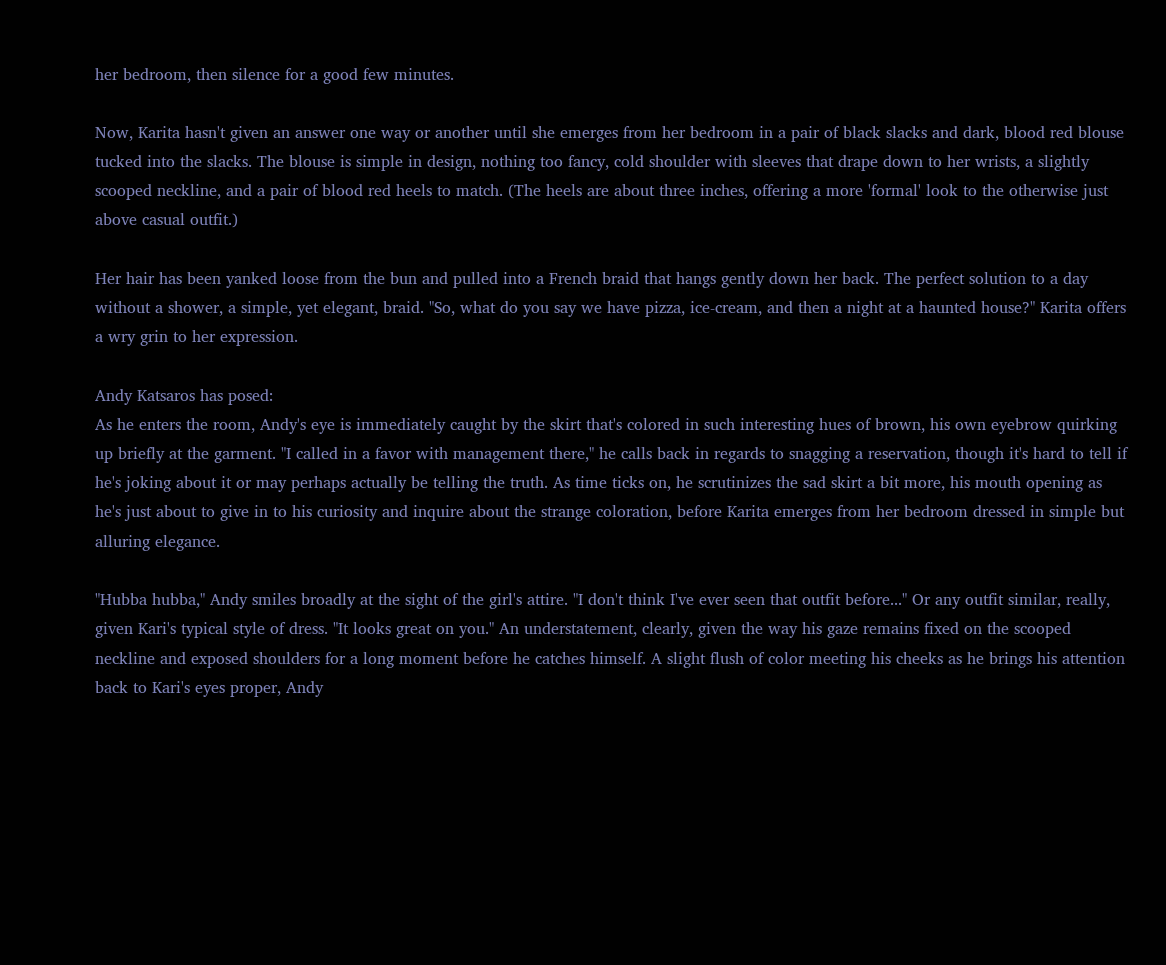her bedroom, then silence for a good few minutes.

Now, Karita hasn't given an answer one way or another until she emerges from her bedroom in a pair of black slacks and dark, blood red blouse tucked into the slacks. The blouse is simple in design, nothing too fancy, cold shoulder with sleeves that drape down to her wrists, a slightly scooped neckline, and a pair of blood red heels to match. (The heels are about three inches, offering a more 'formal' look to the otherwise just above casual outfit.)

Her hair has been yanked loose from the bun and pulled into a French braid that hangs gently down her back. The perfect solution to a day without a shower, a simple, yet elegant, braid. "So, what do you say we have pizza, ice-cream, and then a night at a haunted house?" Karita offers a wry grin to her expression.

Andy Katsaros has posed:
As he enters the room, Andy's eye is immediately caught by the skirt that's colored in such interesting hues of brown, his own eyebrow quirking up briefly at the garment. "I called in a favor with management there," he calls back in regards to snagging a reservation, though it's hard to tell if he's joking about it or may perhaps actually be telling the truth. As time ticks on, he scrutinizes the sad skirt a bit more, his mouth opening as he's just about to give in to his curiosity and inquire about the strange coloration, before Karita emerges from her bedroom dressed in simple but alluring elegance.

"Hubba hubba," Andy smiles broadly at the sight of the girl's attire. "I don't think I've ever seen that outfit before..." Or any outfit similar, really, given Kari's typical style of dress. "It looks great on you." An understatement, clearly, given the way his gaze remains fixed on the scooped neckline and exposed shoulders for a long moment before he catches himself. A slight flush of color meeting his cheeks as he brings his attention back to Kari's eyes proper, Andy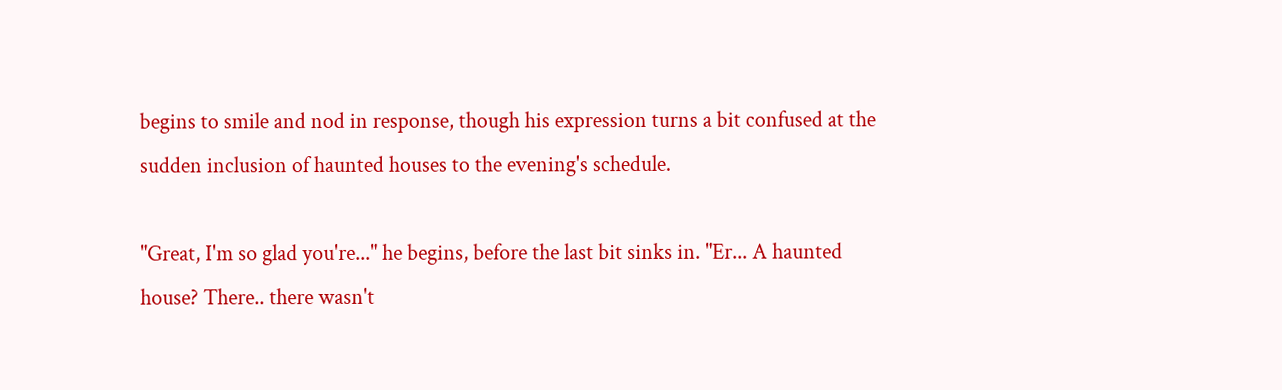begins to smile and nod in response, though his expression turns a bit confused at the sudden inclusion of haunted houses to the evening's schedule.

"Great, I'm so glad you're..." he begins, before the last bit sinks in. "Er... A haunted house? There.. there wasn't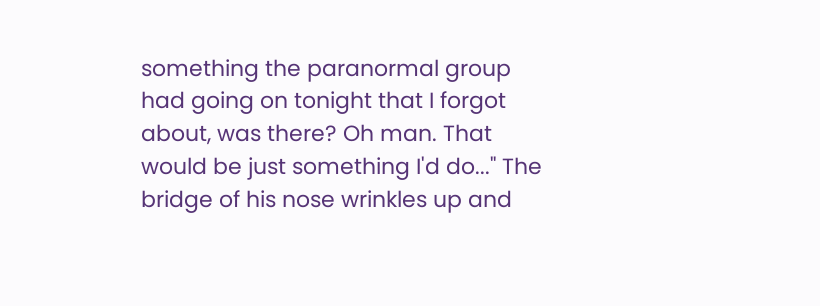something the paranormal group had going on tonight that I forgot about, was there? Oh man. That would be just something I'd do..." The bridge of his nose wrinkles up and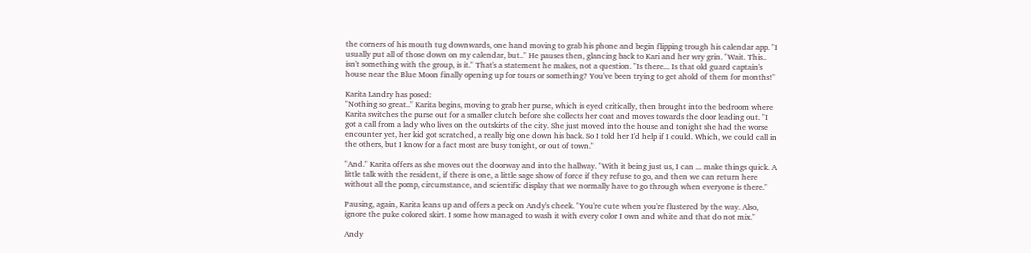the corners of his mouth tug downwards, one hand moving to grab his phone and begin flipping trough his calendar app. "I usually put all of those down on my calendar, but.." He pauses then, glancing back to Kari and her wry grin. "Wait. This.. isn't something with the group, is it." That's a statement he makes, not a question. "Is there... Is that old guard captain's house near the Blue Moon finally opening up for tours or something? You've been trying to get ahold of them for months!"

Karita Landry has posed:
"Nothing so great.." Karita begins, moving to grab her purse, which is eyed critically, then brought into the bedroom where Karita switches the purse out for a smaller clutch before she collects her coat and moves towards the door leading out. "I got a call from a lady who lives on the outskirts of the city. She just moved into the house and tonight she had the worse encounter yet, her kid got scratched, a really big one down his back. So I told her I'd help if I could. Which, we could call in the others, but I know for a fact most are busy tonight, or out of town."

"And." Karita offers as she moves out the doorway and into the hallway. "With it being just us, I can ... make things quick. A little talk with the resident, if there is one, a little sage show of force if they refuse to go, and then we can return here without all the pomp, circumstance, and scientific display that we normally have to go through when everyone is there."

Pausing, again, Karita leans up and offers a peck on Andy's cheek. "You're cute when you're flustered by the way. Also, ignore the puke colored skirt. I some how managed to wash it with every color I own and white and that do not mix."

Andy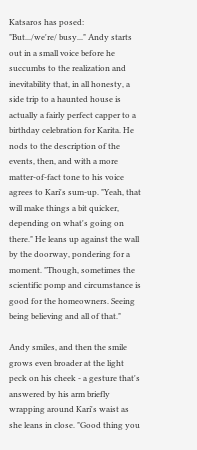Katsaros has posed:
"But.../we're/ busy..." Andy starts out in a small voice before he succumbs to the realization and inevitability that, in all honesty, a side trip to a haunted house is actually a fairly perfect capper to a birthday celebration for Karita. He nods to the description of the events, then, and with a more matter-of-fact tone to his voice agrees to Kari's sum-up. "Yeah, that will make things a bit quicker, depending on what's going on there." He leans up against the wall by the doorway, pondering for a moment. "Though, sometimes the scientific pomp and circumstance is good for the homeowners. Seeing being believing and all of that."

Andy smiles, and then the smile grows even broader at the light peck on his cheek - a gesture that's answered by his arm briefly wrapping around Kari's waist as she leans in close. "Good thing you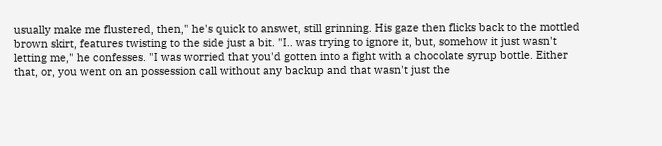usually make me flustered, then," he's quick to answet, still grinning. His gaze then flicks back to the mottled brown skirt, features twisting to the side just a bit. "I.. was trying to ignore it, but, somehow it just wasn't letting me," he confesses. "I was worried that you'd gotten into a fight with a chocolate syrup bottle. Either that, or, you went on an possession call without any backup and that wasn't just the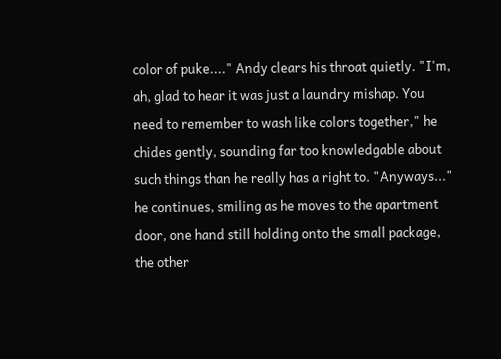color of puke...." Andy clears his throat quietly. "I'm, ah, glad to hear it was just a laundry mishap. You need to remember to wash like colors together," he chides gently, sounding far too knowledgable about such things than he really has a right to. "Anyways..." he continues, smiling as he moves to the apartment door, one hand still holding onto the small package, the other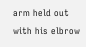arm held out with his elbrow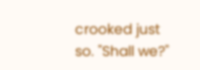crooked just so. "Shall we?"